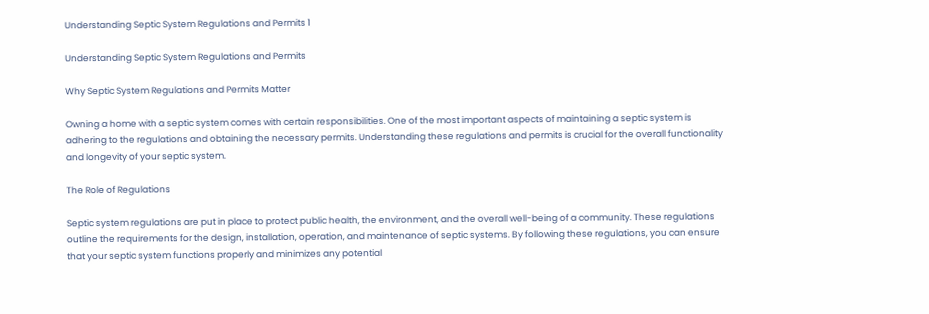Understanding Septic System Regulations and Permits 1

Understanding Septic System Regulations and Permits

Why Septic System Regulations and Permits Matter

Owning a home with a septic system comes with certain responsibilities. One of the most important aspects of maintaining a septic system is adhering to the regulations and obtaining the necessary permits. Understanding these regulations and permits is crucial for the overall functionality and longevity of your septic system.

The Role of Regulations

Septic system regulations are put in place to protect public health, the environment, and the overall well-being of a community. These regulations outline the requirements for the design, installation, operation, and maintenance of septic systems. By following these regulations, you can ensure that your septic system functions properly and minimizes any potential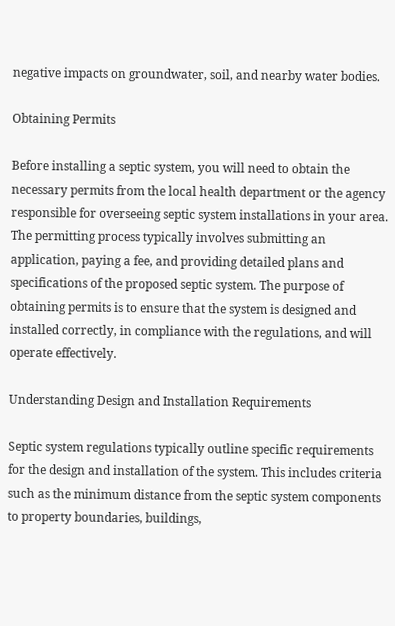negative impacts on groundwater, soil, and nearby water bodies.

Obtaining Permits

Before installing a septic system, you will need to obtain the necessary permits from the local health department or the agency responsible for overseeing septic system installations in your area. The permitting process typically involves submitting an application, paying a fee, and providing detailed plans and specifications of the proposed septic system. The purpose of obtaining permits is to ensure that the system is designed and installed correctly, in compliance with the regulations, and will operate effectively.

Understanding Design and Installation Requirements

Septic system regulations typically outline specific requirements for the design and installation of the system. This includes criteria such as the minimum distance from the septic system components to property boundaries, buildings,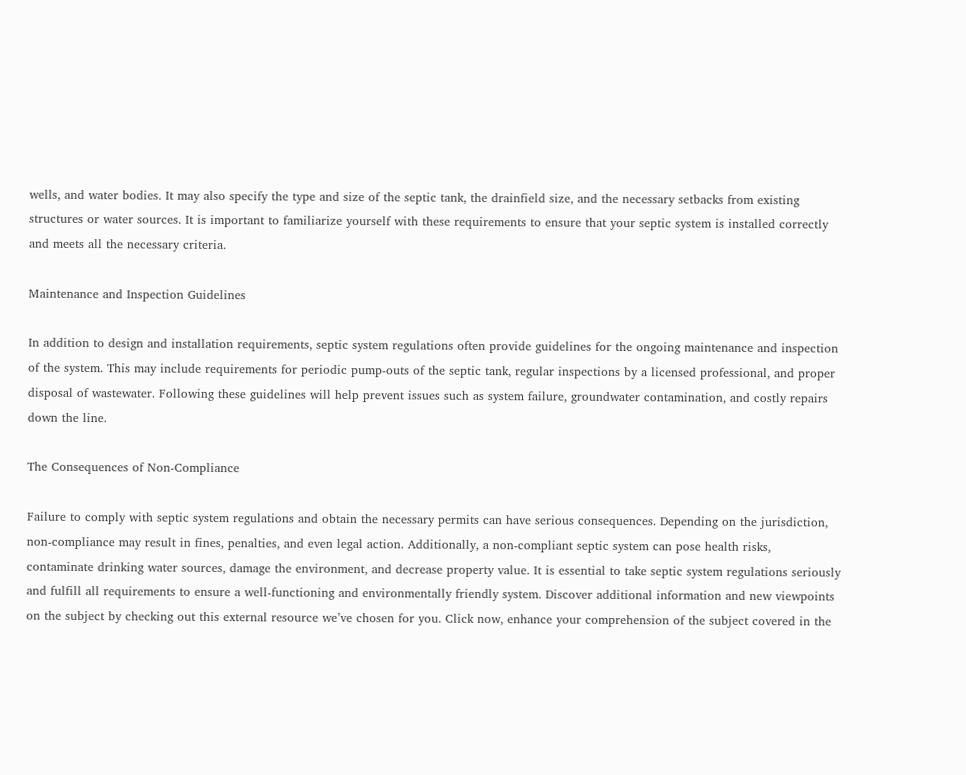wells, and water bodies. It may also specify the type and size of the septic tank, the drainfield size, and the necessary setbacks from existing structures or water sources. It is important to familiarize yourself with these requirements to ensure that your septic system is installed correctly and meets all the necessary criteria.

Maintenance and Inspection Guidelines

In addition to design and installation requirements, septic system regulations often provide guidelines for the ongoing maintenance and inspection of the system. This may include requirements for periodic pump-outs of the septic tank, regular inspections by a licensed professional, and proper disposal of wastewater. Following these guidelines will help prevent issues such as system failure, groundwater contamination, and costly repairs down the line.

The Consequences of Non-Compliance

Failure to comply with septic system regulations and obtain the necessary permits can have serious consequences. Depending on the jurisdiction, non-compliance may result in fines, penalties, and even legal action. Additionally, a non-compliant septic system can pose health risks, contaminate drinking water sources, damage the environment, and decrease property value. It is essential to take septic system regulations seriously and fulfill all requirements to ensure a well-functioning and environmentally friendly system. Discover additional information and new viewpoints on the subject by checking out this external resource we’ve chosen for you. Click now, enhance your comprehension of the subject covered in the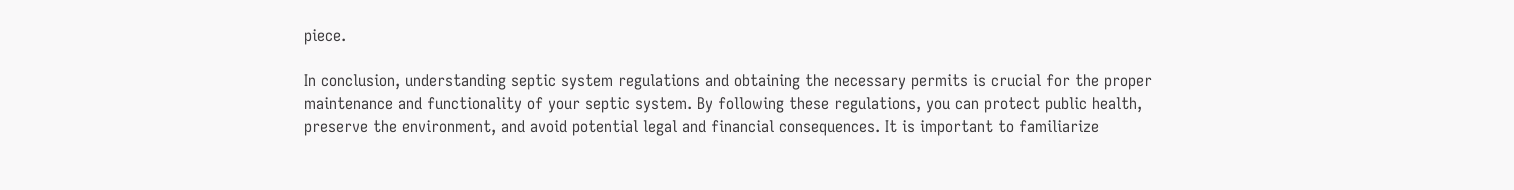piece.

In conclusion, understanding septic system regulations and obtaining the necessary permits is crucial for the proper maintenance and functionality of your septic system. By following these regulations, you can protect public health, preserve the environment, and avoid potential legal and financial consequences. It is important to familiarize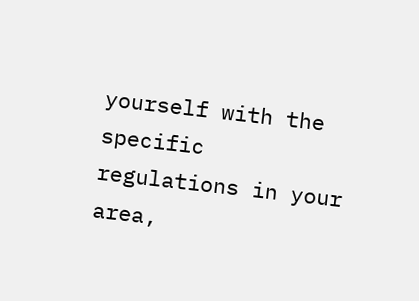yourself with the specific regulations in your area,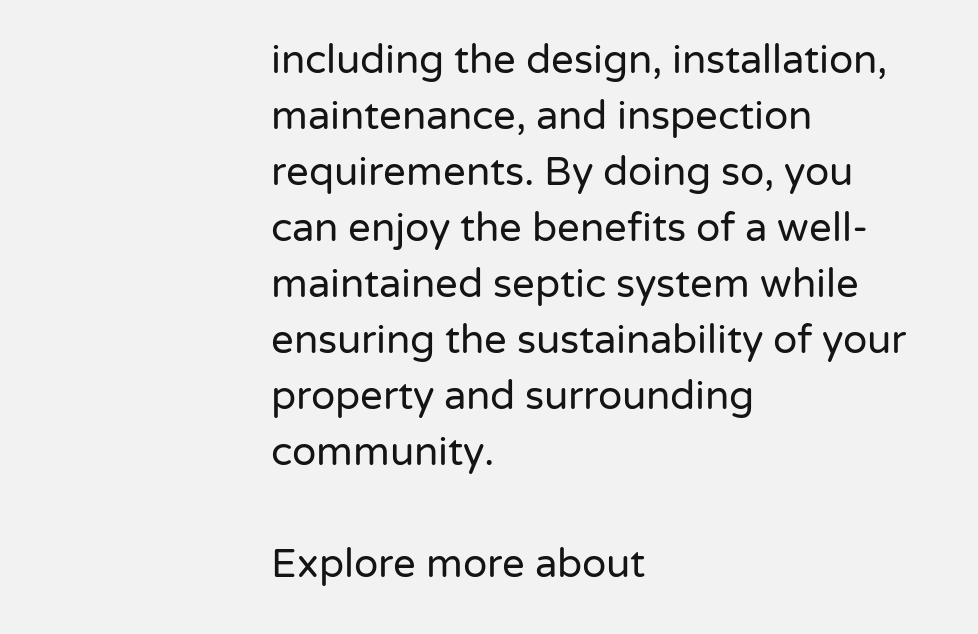including the design, installation, maintenance, and inspection requirements. By doing so, you can enjoy the benefits of a well-maintained septic system while ensuring the sustainability of your property and surrounding community.

Explore more about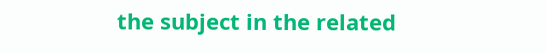the subject in the related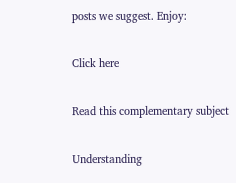posts we suggest. Enjoy:

Click here

Read this complementary subject

Understanding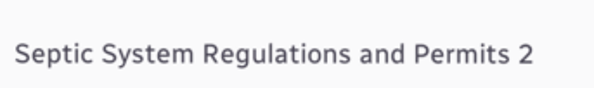Septic System Regulations and Permits 2